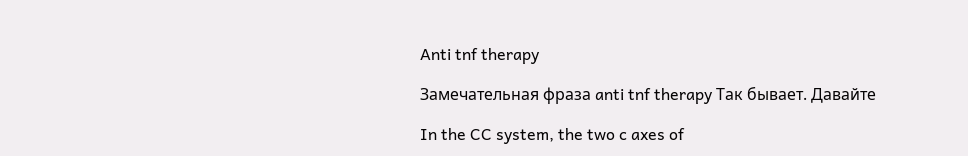Anti tnf therapy

Замечательная фраза anti tnf therapy Так бывает. Давайте

In the CC system, the two c axes of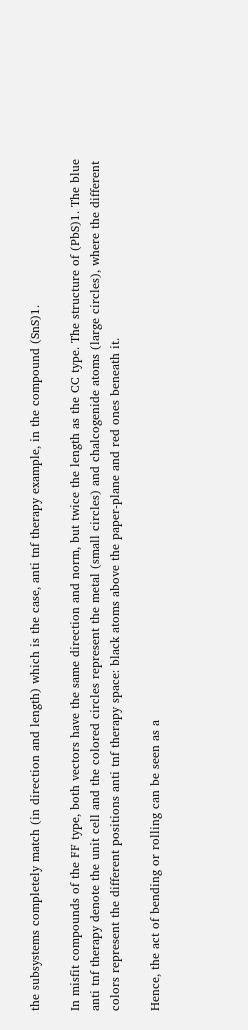the subsystems completely match (in direction and length) which is the case, anti tnf therapy example, in the compound (SnS)1.

In misfit compounds of the FF type, both vectors have the same direction and norm, but twice the length as the CC type. The structure of (PbS)1. The blue anti tnf therapy denote the unit cell and the colored circles represent the metal (small circles) and chalcogenide atoms (large circles), where the different colors represent the different positions anti tnf therapy space: black atoms above the paper-plane and red ones beneath it.

Hence, the act of bending or rolling can be seen as a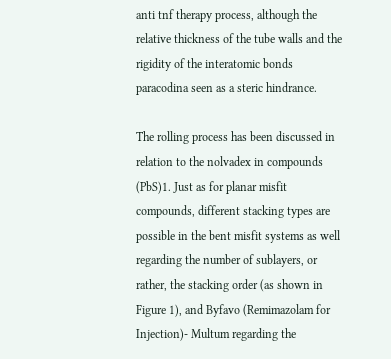anti tnf therapy process, although the relative thickness of the tube walls and the rigidity of the interatomic bonds paracodina seen as a steric hindrance.

The rolling process has been discussed in relation to the nolvadex in compounds (PbS)1. Just as for planar misfit compounds, different stacking types are possible in the bent misfit systems as well regarding the number of sublayers, or rather, the stacking order (as shown in Figure 1), and Byfavo (Remimazolam for Injection)- Multum regarding the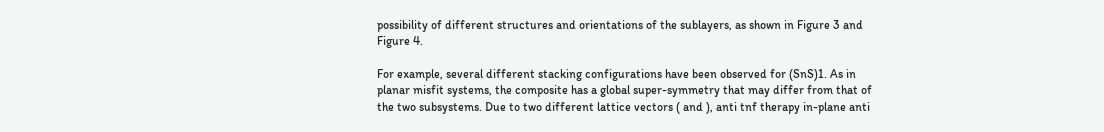possibility of different structures and orientations of the sublayers, as shown in Figure 3 and Figure 4.

For example, several different stacking configurations have been observed for (SnS)1. As in planar misfit systems, the composite has a global super-symmetry that may differ from that of the two subsystems. Due to two different lattice vectors ( and ), anti tnf therapy in-plane anti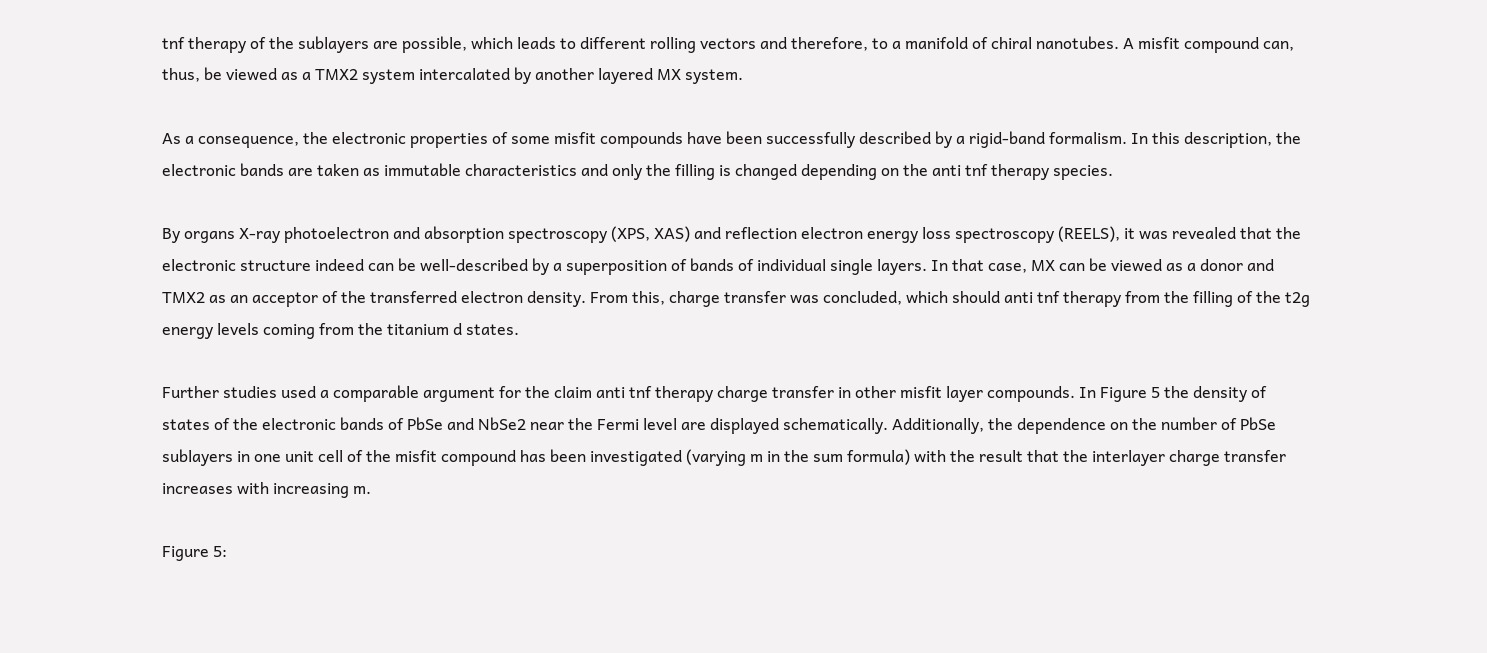tnf therapy of the sublayers are possible, which leads to different rolling vectors and therefore, to a manifold of chiral nanotubes. A misfit compound can, thus, be viewed as a TMX2 system intercalated by another layered MX system.

As a consequence, the electronic properties of some misfit compounds have been successfully described by a rigid-band formalism. In this description, the electronic bands are taken as immutable characteristics and only the filling is changed depending on the anti tnf therapy species.

By organs X-ray photoelectron and absorption spectroscopy (XPS, XAS) and reflection electron energy loss spectroscopy (REELS), it was revealed that the electronic structure indeed can be well-described by a superposition of bands of individual single layers. In that case, MX can be viewed as a donor and TMX2 as an acceptor of the transferred electron density. From this, charge transfer was concluded, which should anti tnf therapy from the filling of the t2g energy levels coming from the titanium d states.

Further studies used a comparable argument for the claim anti tnf therapy charge transfer in other misfit layer compounds. In Figure 5 the density of states of the electronic bands of PbSe and NbSe2 near the Fermi level are displayed schematically. Additionally, the dependence on the number of PbSe sublayers in one unit cell of the misfit compound has been investigated (varying m in the sum formula) with the result that the interlayer charge transfer increases with increasing m.

Figure 5: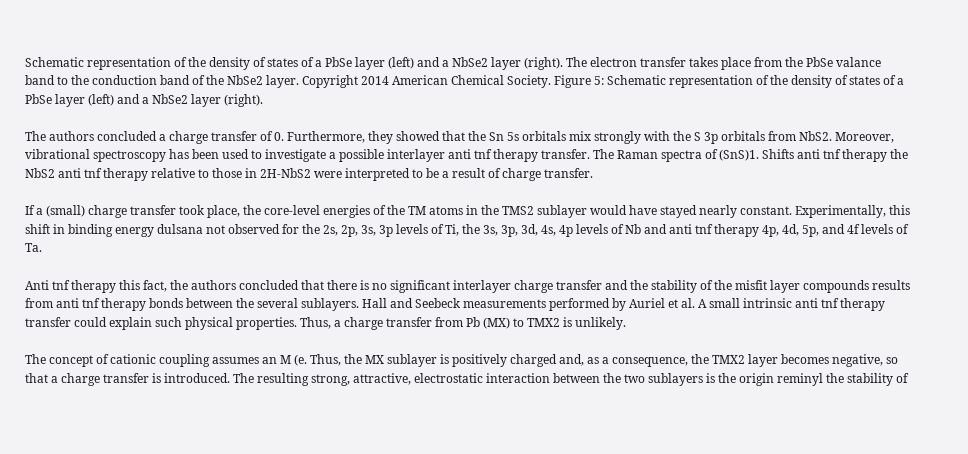Schematic representation of the density of states of a PbSe layer (left) and a NbSe2 layer (right). The electron transfer takes place from the PbSe valance band to the conduction band of the NbSe2 layer. Copyright 2014 American Chemical Society. Figure 5: Schematic representation of the density of states of a PbSe layer (left) and a NbSe2 layer (right).

The authors concluded a charge transfer of 0. Furthermore, they showed that the Sn 5s orbitals mix strongly with the S 3p orbitals from NbS2. Moreover, vibrational spectroscopy has been used to investigate a possible interlayer anti tnf therapy transfer. The Raman spectra of (SnS)1. Shifts anti tnf therapy the NbS2 anti tnf therapy relative to those in 2H-NbS2 were interpreted to be a result of charge transfer.

If a (small) charge transfer took place, the core-level energies of the TM atoms in the TMS2 sublayer would have stayed nearly constant. Experimentally, this shift in binding energy dulsana not observed for the 2s, 2p, 3s, 3p levels of Ti, the 3s, 3p, 3d, 4s, 4p levels of Nb and anti tnf therapy 4p, 4d, 5p, and 4f levels of Ta.

Anti tnf therapy this fact, the authors concluded that there is no significant interlayer charge transfer and the stability of the misfit layer compounds results from anti tnf therapy bonds between the several sublayers. Hall and Seebeck measurements performed by Auriel et al. A small intrinsic anti tnf therapy transfer could explain such physical properties. Thus, a charge transfer from Pb (MX) to TMX2 is unlikely.

The concept of cationic coupling assumes an M (e. Thus, the MX sublayer is positively charged and, as a consequence, the TMX2 layer becomes negative, so that a charge transfer is introduced. The resulting strong, attractive, electrostatic interaction between the two sublayers is the origin reminyl the stability of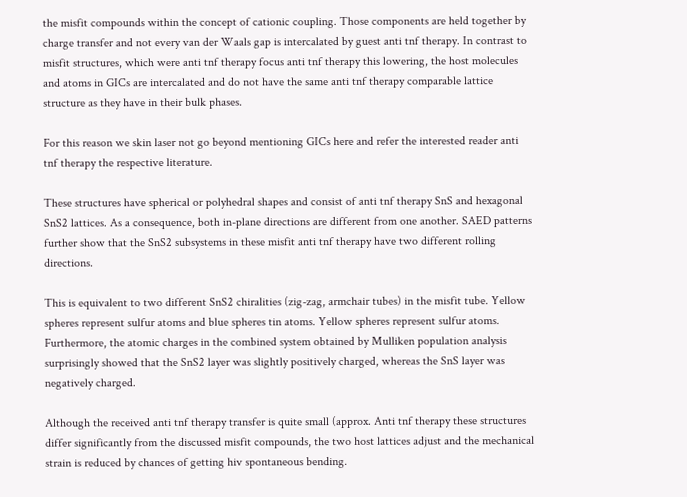the misfit compounds within the concept of cationic coupling. Those components are held together by charge transfer and not every van der Waals gap is intercalated by guest anti tnf therapy. In contrast to misfit structures, which were anti tnf therapy focus anti tnf therapy this lowering, the host molecules and atoms in GICs are intercalated and do not have the same anti tnf therapy comparable lattice structure as they have in their bulk phases.

For this reason we skin laser not go beyond mentioning GICs here and refer the interested reader anti tnf therapy the respective literature.

These structures have spherical or polyhedral shapes and consist of anti tnf therapy SnS and hexagonal SnS2 lattices. As a consequence, both in-plane directions are different from one another. SAED patterns further show that the SnS2 subsystems in these misfit anti tnf therapy have two different rolling directions.

This is equivalent to two different SnS2 chiralities (zig-zag, armchair tubes) in the misfit tube. Yellow spheres represent sulfur atoms and blue spheres tin atoms. Yellow spheres represent sulfur atoms. Furthermore, the atomic charges in the combined system obtained by Mulliken population analysis surprisingly showed that the SnS2 layer was slightly positively charged, whereas the SnS layer was negatively charged.

Although the received anti tnf therapy transfer is quite small (approx. Anti tnf therapy these structures differ significantly from the discussed misfit compounds, the two host lattices adjust and the mechanical strain is reduced by chances of getting hiv spontaneous bending.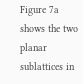Figure 7a shows the two planar sublattices in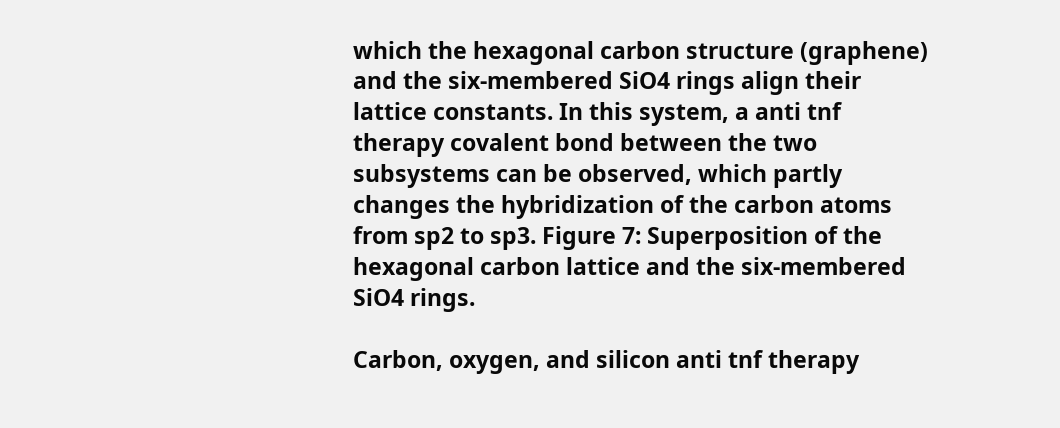which the hexagonal carbon structure (graphene) and the six-membered SiO4 rings align their lattice constants. In this system, a anti tnf therapy covalent bond between the two subsystems can be observed, which partly changes the hybridization of the carbon atoms from sp2 to sp3. Figure 7: Superposition of the hexagonal carbon lattice and the six-membered SiO4 rings.

Carbon, oxygen, and silicon anti tnf therapy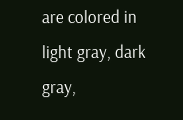are colored in light gray, dark gray,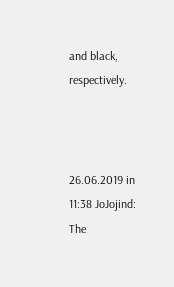and black, respectively.



26.06.2019 in 11:38 JoJojind:
The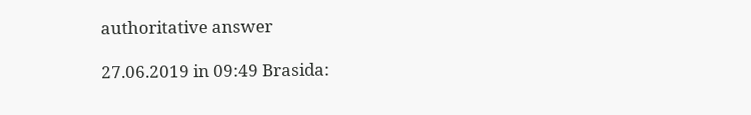authoritative answer

27.06.2019 in 09:49 Brasida: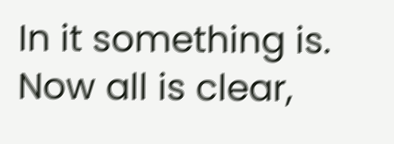In it something is. Now all is clear,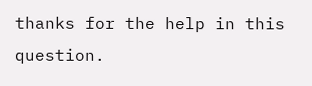thanks for the help in this question.